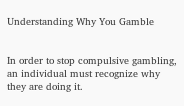Understanding Why You Gamble


In order to stop compulsive gambling, an individual must recognize why they are doing it.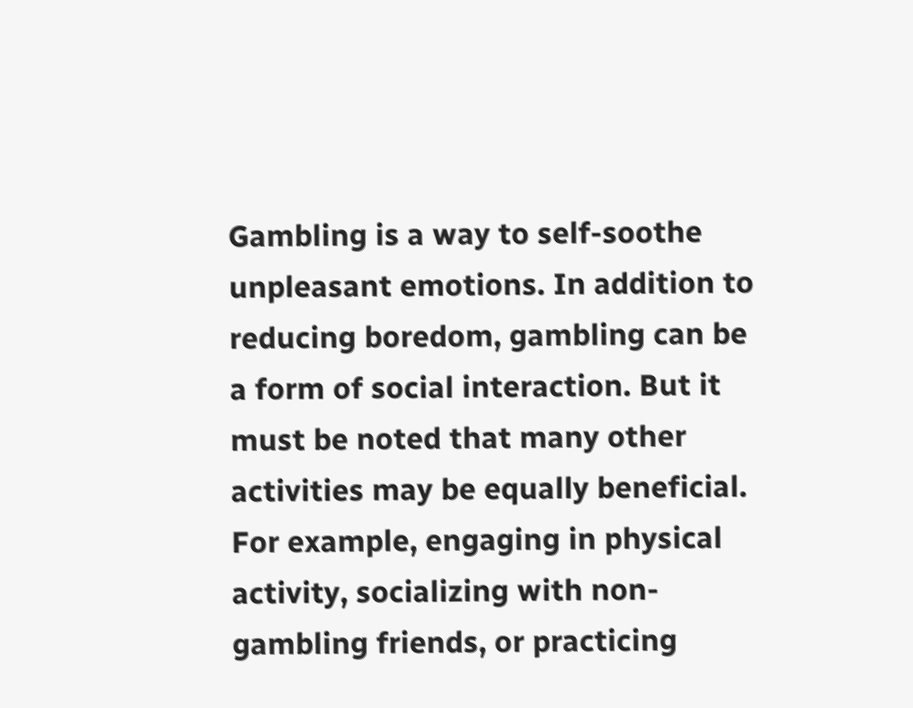Gambling is a way to self-soothe unpleasant emotions. In addition to reducing boredom, gambling can be a form of social interaction. But it must be noted that many other activities may be equally beneficial. For example, engaging in physical activity, socializing with non-gambling friends, or practicing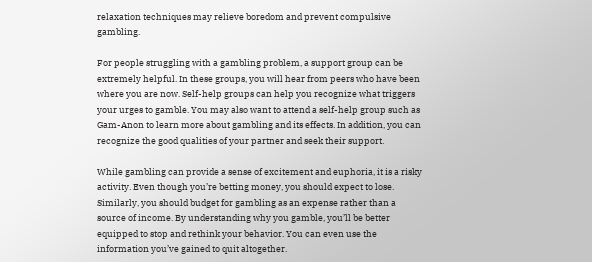relaxation techniques may relieve boredom and prevent compulsive gambling.

For people struggling with a gambling problem, a support group can be extremely helpful. In these groups, you will hear from peers who have been where you are now. Self-help groups can help you recognize what triggers your urges to gamble. You may also want to attend a self-help group such as Gam-Anon to learn more about gambling and its effects. In addition, you can recognize the good qualities of your partner and seek their support.

While gambling can provide a sense of excitement and euphoria, it is a risky activity. Even though you’re betting money, you should expect to lose. Similarly, you should budget for gambling as an expense rather than a source of income. By understanding why you gamble, you’ll be better equipped to stop and rethink your behavior. You can even use the information you’ve gained to quit altogether.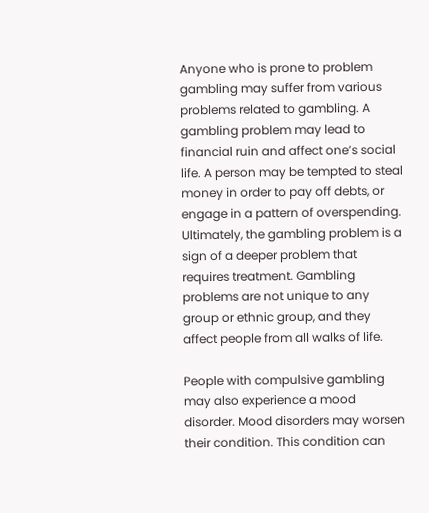Anyone who is prone to problem gambling may suffer from various problems related to gambling. A gambling problem may lead to financial ruin and affect one’s social life. A person may be tempted to steal money in order to pay off debts, or engage in a pattern of overspending. Ultimately, the gambling problem is a sign of a deeper problem that requires treatment. Gambling problems are not unique to any group or ethnic group, and they affect people from all walks of life.

People with compulsive gambling may also experience a mood disorder. Mood disorders may worsen their condition. This condition can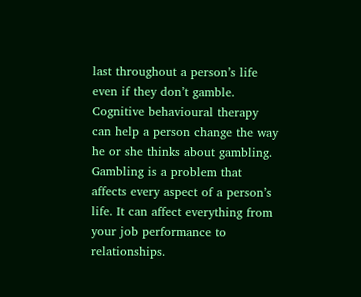last throughout a person’s life even if they don’t gamble. Cognitive behavioural therapy can help a person change the way he or she thinks about gambling. Gambling is a problem that affects every aspect of a person’s life. It can affect everything from your job performance to relationships.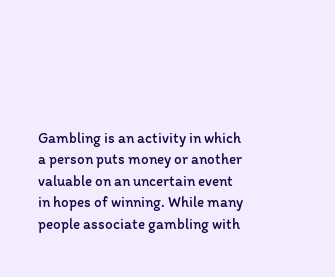Gambling is an activity in which a person puts money or another valuable on an uncertain event in hopes of winning. While many people associate gambling with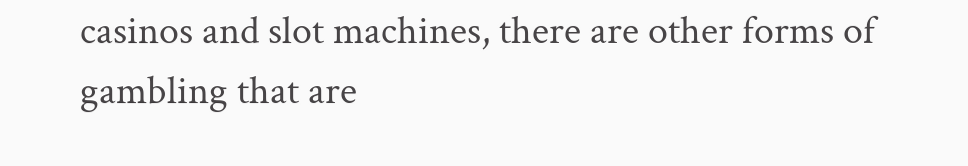casinos and slot machines, there are other forms of gambling that are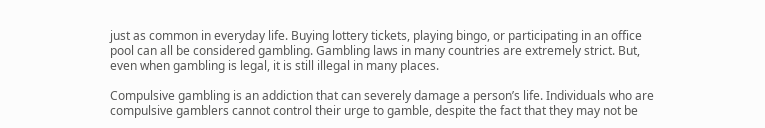just as common in everyday life. Buying lottery tickets, playing bingo, or participating in an office pool can all be considered gambling. Gambling laws in many countries are extremely strict. But, even when gambling is legal, it is still illegal in many places.

Compulsive gambling is an addiction that can severely damage a person’s life. Individuals who are compulsive gamblers cannot control their urge to gamble, despite the fact that they may not be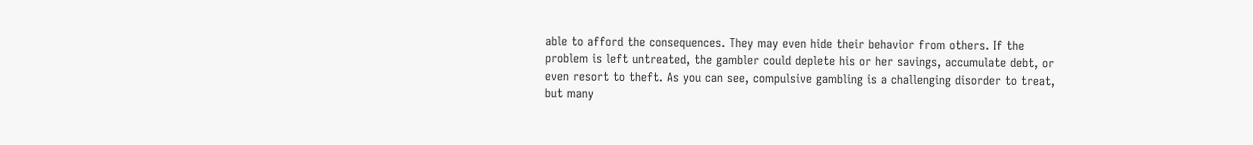able to afford the consequences. They may even hide their behavior from others. If the problem is left untreated, the gambler could deplete his or her savings, accumulate debt, or even resort to theft. As you can see, compulsive gambling is a challenging disorder to treat, but many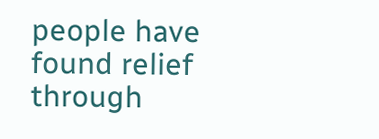people have found relief through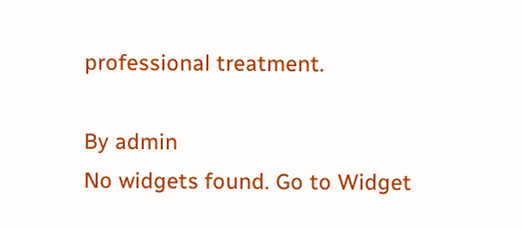professional treatment.

By admin
No widgets found. Go to Widget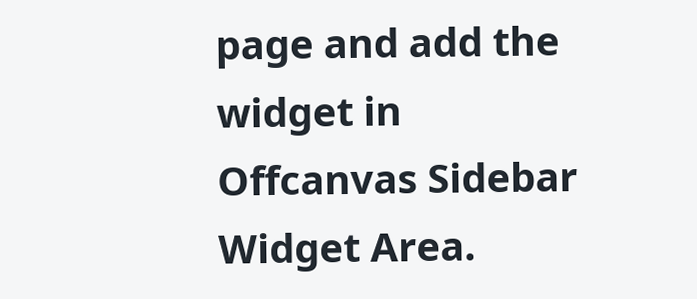page and add the widget in Offcanvas Sidebar Widget Area.